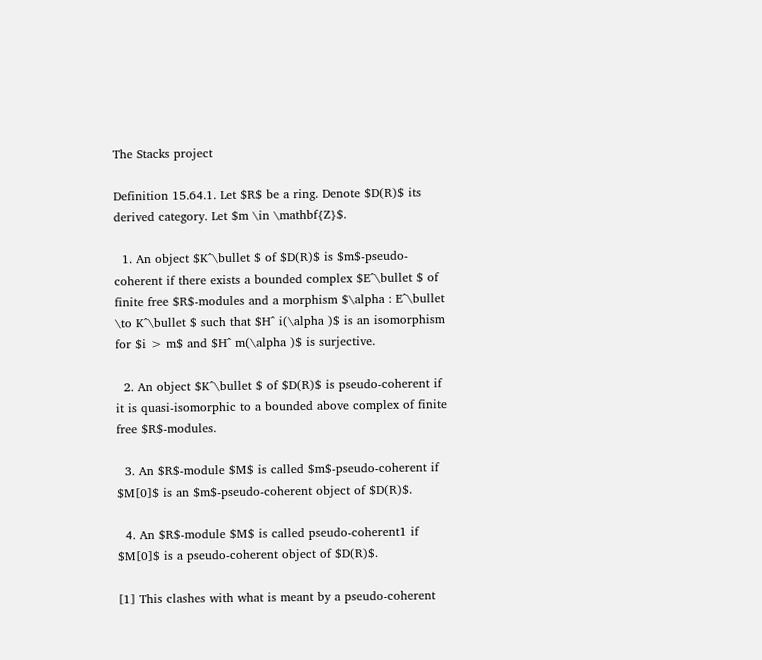The Stacks project

Definition 15.64.1. Let $R$ be a ring. Denote $D(R)$ its derived category. Let $m \in \mathbf{Z}$.

  1. An object $K^\bullet $ of $D(R)$ is $m$-pseudo-coherent if there exists a bounded complex $E^\bullet $ of finite free $R$-modules and a morphism $\alpha : E^\bullet \to K^\bullet $ such that $H^ i(\alpha )$ is an isomorphism for $i > m$ and $H^ m(\alpha )$ is surjective.

  2. An object $K^\bullet $ of $D(R)$ is pseudo-coherent if it is quasi-isomorphic to a bounded above complex of finite free $R$-modules.

  3. An $R$-module $M$ is called $m$-pseudo-coherent if $M[0]$ is an $m$-pseudo-coherent object of $D(R)$.

  4. An $R$-module $M$ is called pseudo-coherent1 if $M[0]$ is a pseudo-coherent object of $D(R)$.

[1] This clashes with what is meant by a pseudo-coherent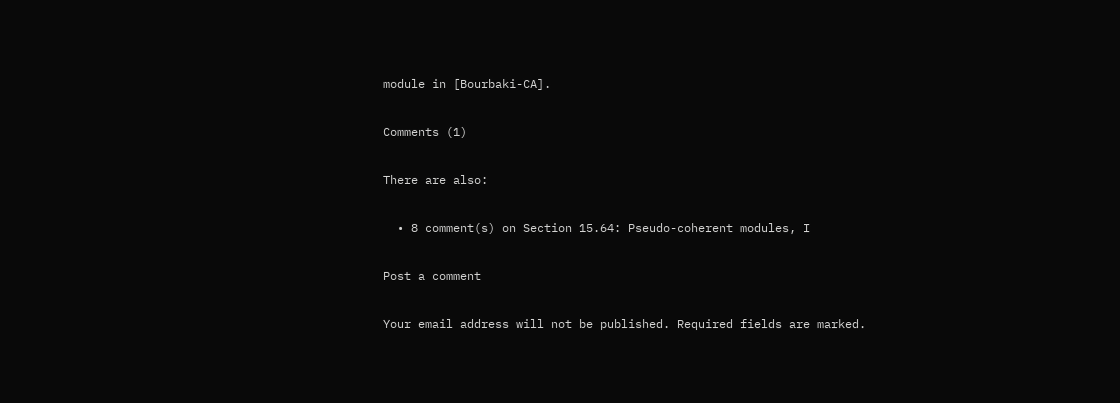module in [Bourbaki-CA].

Comments (1)

There are also:

  • 8 comment(s) on Section 15.64: Pseudo-coherent modules, I

Post a comment

Your email address will not be published. Required fields are marked.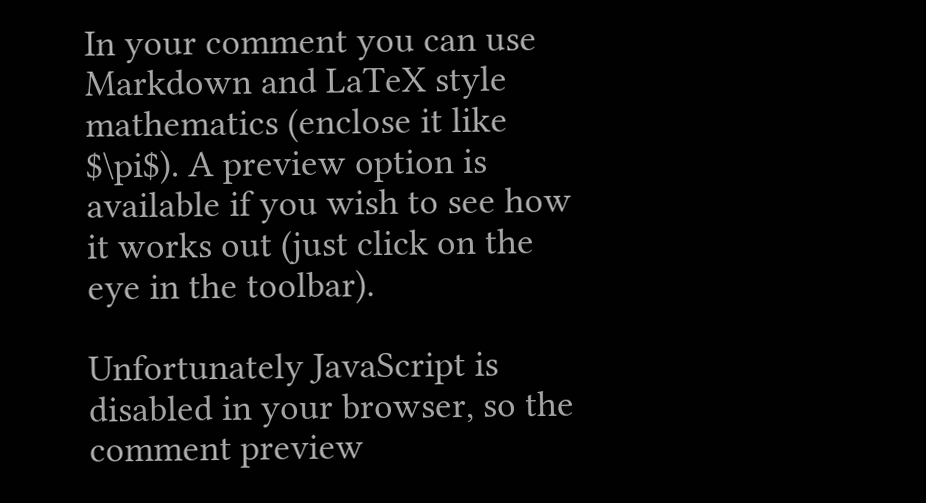In your comment you can use Markdown and LaTeX style mathematics (enclose it like $\pi$). A preview option is available if you wish to see how it works out (just click on the eye in the toolbar).

Unfortunately JavaScript is disabled in your browser, so the comment preview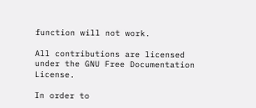function will not work.

All contributions are licensed under the GNU Free Documentation License.

In order to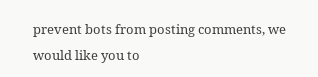prevent bots from posting comments, we would like you to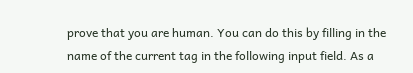prove that you are human. You can do this by filling in the name of the current tag in the following input field. As a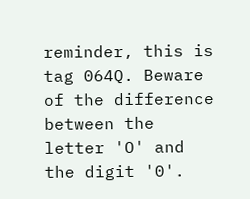reminder, this is tag 064Q. Beware of the difference between the letter 'O' and the digit '0'.